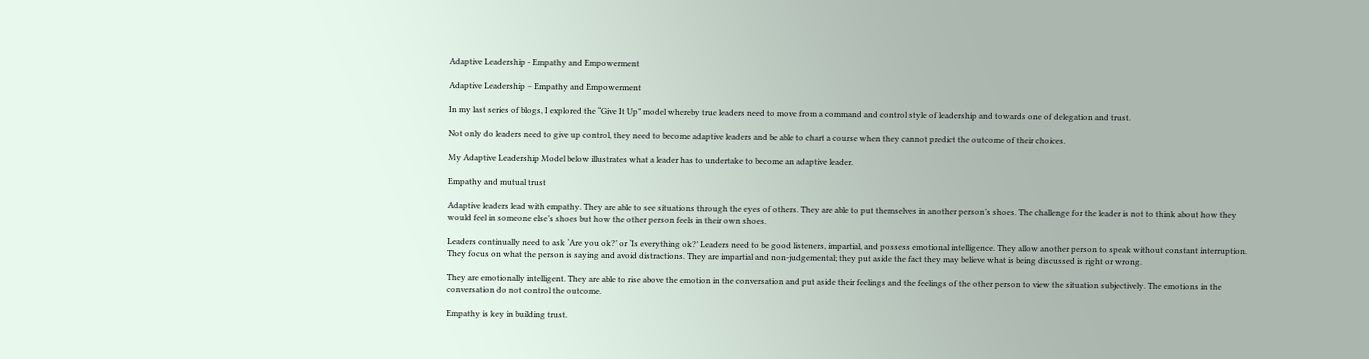Adaptive Leadership - Empathy and Empowerment

Adaptive Leadership – Empathy and Empowerment

In my last series of blogs, I explored the “Give It Up” model whereby true leaders need to move from a command and control style of leadership and towards one of delegation and trust.

Not only do leaders need to give up control, they need to become adaptive leaders and be able to chart a course when they cannot predict the outcome of their choices.

My Adaptive Leadership Model below illustrates what a leader has to undertake to become an adaptive leader.

Empathy and mutual trust

Adaptive leaders lead with empathy. They are able to see situations through the eyes of others. They are able to put themselves in another person’s shoes. The challenge for the leader is not to think about how they would feel in someone else’s shoes but how the other person feels in their own shoes.

Leaders continually need to ask ‘Are you ok?’ or ‘Is everything ok?’ Leaders need to be good listeners, impartial, and possess emotional intelligence. They allow another person to speak without constant interruption. They focus on what the person is saying and avoid distractions. They are impartial and non-judgemental; they put aside the fact they may believe what is being discussed is right or wrong.

They are emotionally intelligent. They are able to rise above the emotion in the conversation and put aside their feelings and the feelings of the other person to view the situation subjectively. The emotions in the conversation do not control the outcome.

Empathy is key in building trust.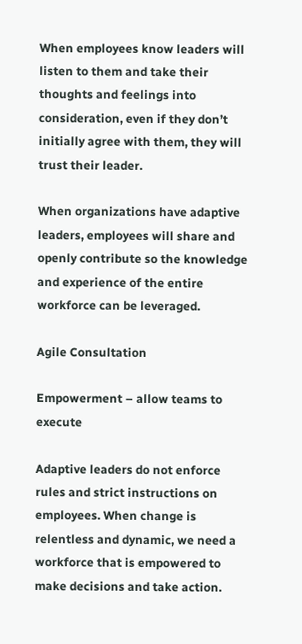When employees know leaders will listen to them and take their thoughts and feelings into consideration, even if they don’t initially agree with them, they will trust their leader.

When organizations have adaptive leaders, employees will share and openly contribute so the knowledge and experience of the entire workforce can be leveraged.

Agile Consultation

Empowerment – allow teams to execute

Adaptive leaders do not enforce rules and strict instructions on employees. When change is relentless and dynamic, we need a workforce that is empowered to make decisions and take action.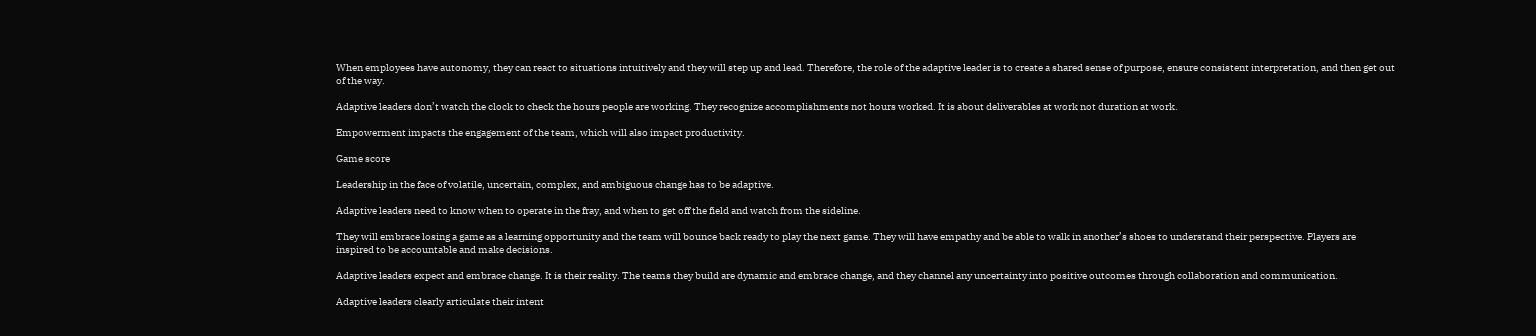When employees have autonomy, they can react to situations intuitively and they will step up and lead. Therefore, the role of the adaptive leader is to create a shared sense of purpose, ensure consistent interpretation, and then get out of the way.

Adaptive leaders don’t watch the clock to check the hours people are working. They recognize accomplishments not hours worked. It is about deliverables at work not duration at work.

Empowerment impacts the engagement of the team, which will also impact productivity.

Game score

Leadership in the face of volatile, uncertain, complex, and ambiguous change has to be adaptive.

Adaptive leaders need to know when to operate in the fray, and when to get off the field and watch from the sideline.

They will embrace losing a game as a learning opportunity and the team will bounce back ready to play the next game. They will have empathy and be able to walk in another’s shoes to understand their perspective. Players are inspired to be accountable and make decisions.

Adaptive leaders expect and embrace change. It is their reality. The teams they build are dynamic and embrace change, and they channel any uncertainty into positive outcomes through collaboration and communication.

Adaptive leaders clearly articulate their intent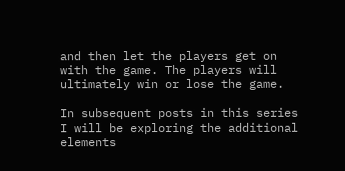and then let the players get on with the game. The players will ultimately win or lose the game.

In subsequent posts in this series I will be exploring the additional elements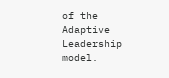of the Adaptive Leadership model.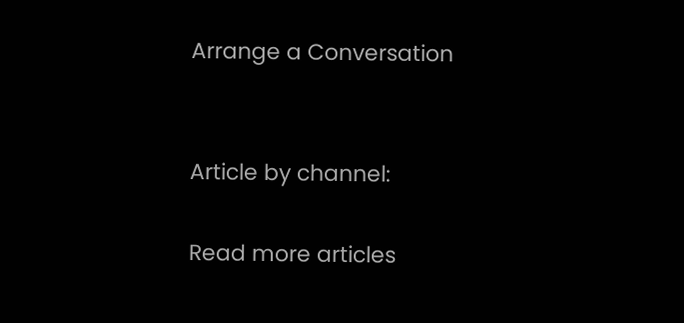Arrange a Conversation


Article by channel:

Read more articles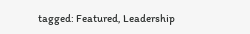tagged: Featured, Leadership